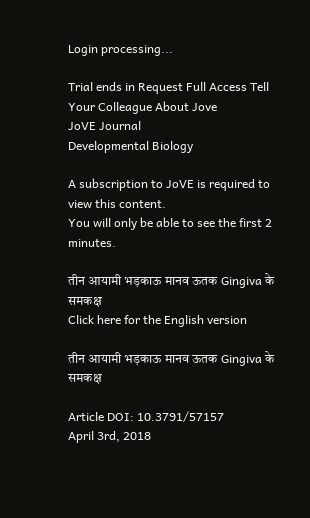Login processing...

Trial ends in Request Full Access Tell Your Colleague About Jove
JoVE Journal
Developmental Biology

A subscription to JoVE is required to view this content.
You will only be able to see the first 2 minutes.

तीन आयामी भड़काऊ मानव ऊतक Gingiva के समकक्ष
Click here for the English version

तीन आयामी भड़काऊ मानव ऊतक Gingiva के समकक्ष

Article DOI: 10.3791/57157
April 3rd, 2018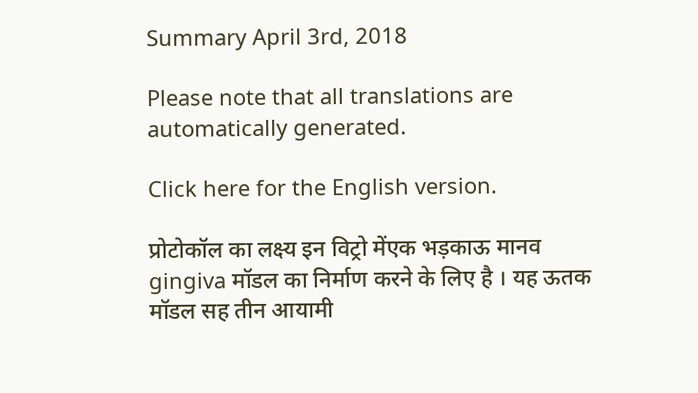Summary April 3rd, 2018

Please note that all translations are automatically generated.

Click here for the English version.

प्रोटोकॉल का लक्ष्य इन विट्रो मेंएक भड़काऊ मानव gingiva मॉडल का निर्माण करने के लिए है । यह ऊतक मॉडल सह तीन आयामी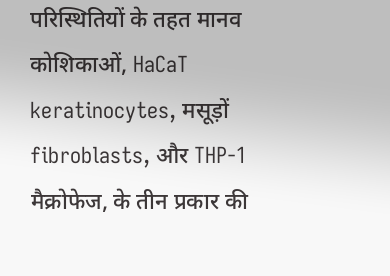परिस्थितियों के तहत मानव कोशिकाओं, HaCaT keratinocytes, मसूड़ों fibroblasts, और THP-1 मैक्रोफेज, के तीन प्रकार की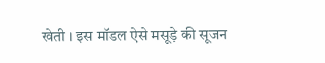खेती । इस मॉडल ऐसे मसूड़े की सूजन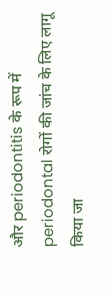और periodontitis के रूप में periodontal रोगों की जांच के लिए लागू किया जा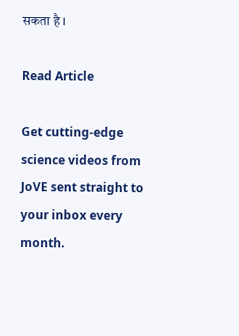सकता है ।

Read Article

Get cutting-edge science videos from JoVE sent straight to your inbox every month.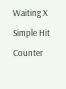Waiting X
Simple Hit Counter